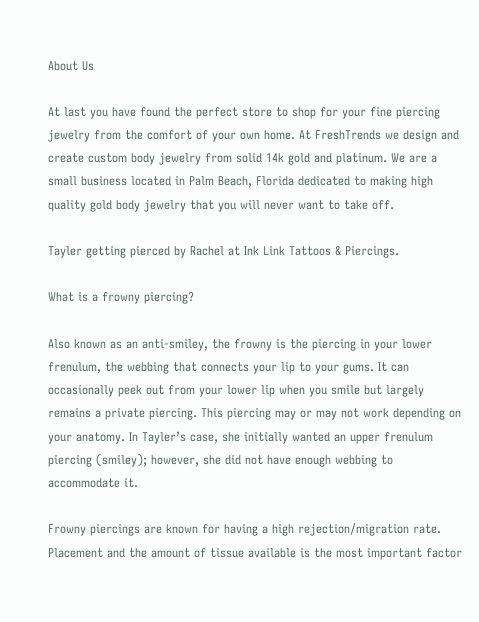About Us

At last you have found the perfect store to shop for your fine piercing jewelry from the comfort of your own home. At FreshTrends we design and create custom body jewelry from solid 14k gold and platinum. We are a small business located in Palm Beach, Florida dedicated to making high quality gold body jewelry that you will never want to take off.

Tayler getting pierced by Rachel at Ink Link Tattoos & Piercings.

What is a frowny piercing?

Also known as an anti-smiley, the frowny is the piercing in your lower frenulum, the webbing that connects your lip to your gums. It can occasionally peek out from your lower lip when you smile but largely remains a private piercing. This piercing may or may not work depending on your anatomy. In Tayler’s case, she initially wanted an upper frenulum piercing (smiley); however, she did not have enough webbing to accommodate it.

Frowny piercings are known for having a high rejection/migration rate. Placement and the amount of tissue available is the most important factor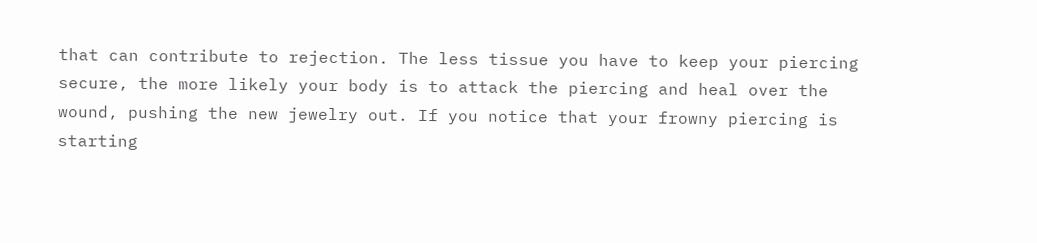that can contribute to rejection. The less tissue you have to keep your piercing secure, the more likely your body is to attack the piercing and heal over the wound, pushing the new jewelry out. If you notice that your frowny piercing is starting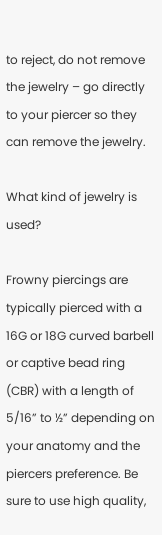to reject, do not remove the jewelry – go directly to your piercer so they can remove the jewelry.

What kind of jewelry is used?

Frowny piercings are typically pierced with a 16G or 18G curved barbell or captive bead ring (CBR) with a length of 5/16” to ½” depending on your anatomy and the piercers preference. Be sure to use high quality,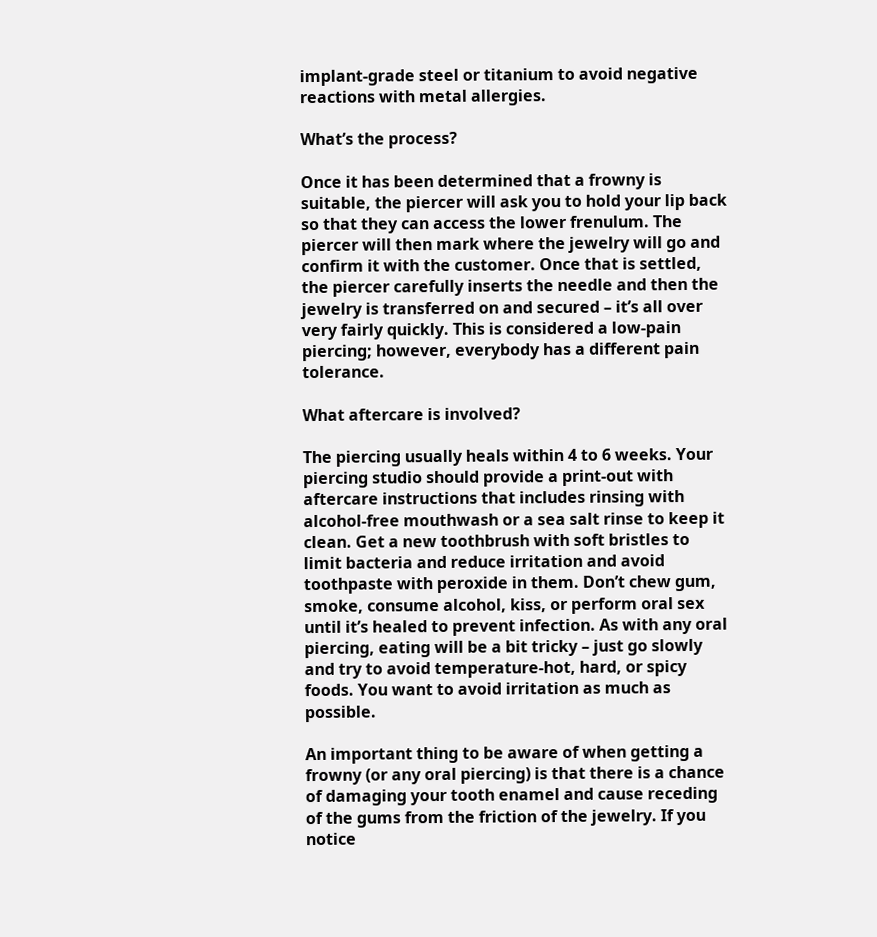implant-grade steel or titanium to avoid negative reactions with metal allergies.

What’s the process?

Once it has been determined that a frowny is suitable, the piercer will ask you to hold your lip back so that they can access the lower frenulum. The piercer will then mark where the jewelry will go and confirm it with the customer. Once that is settled, the piercer carefully inserts the needle and then the jewelry is transferred on and secured – it’s all over very fairly quickly. This is considered a low-pain piercing; however, everybody has a different pain tolerance.

What aftercare is involved?

The piercing usually heals within 4 to 6 weeks. Your piercing studio should provide a print-out with aftercare instructions that includes rinsing with alcohol-free mouthwash or a sea salt rinse to keep it clean. Get a new toothbrush with soft bristles to limit bacteria and reduce irritation and avoid toothpaste with peroxide in them. Don’t chew gum, smoke, consume alcohol, kiss, or perform oral sex until it’s healed to prevent infection. As with any oral piercing, eating will be a bit tricky – just go slowly and try to avoid temperature-hot, hard, or spicy foods. You want to avoid irritation as much as possible.

An important thing to be aware of when getting a frowny (or any oral piercing) is that there is a chance of damaging your tooth enamel and cause receding of the gums from the friction of the jewelry. If you notice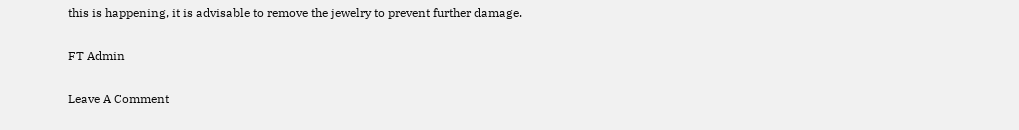this is happening, it is advisable to remove the jewelry to prevent further damage.

FT Admin

Leave A Comment